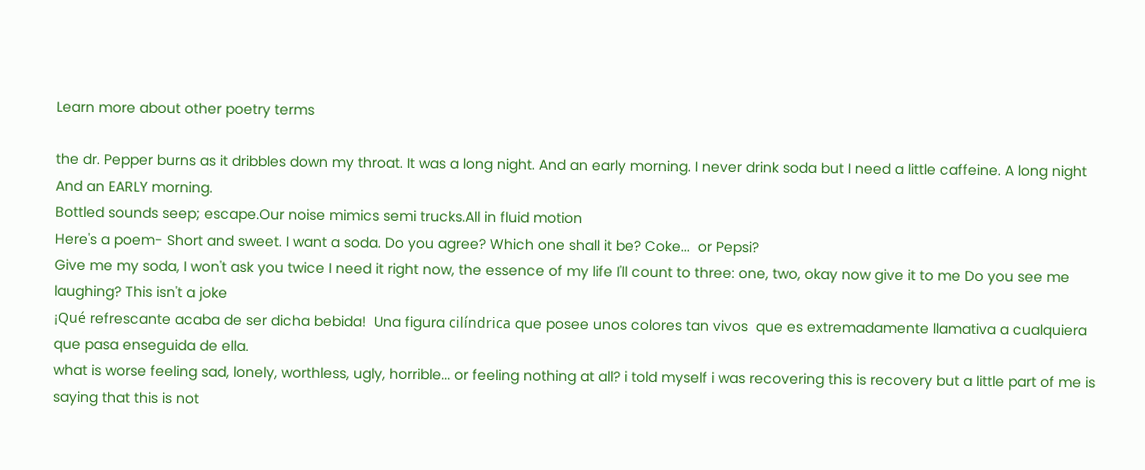Learn more about other poetry terms

the dr. Pepper burns as it dribbles down my throat. It was a long night. And an early morning. I never drink soda but I need a little caffeine. A long night And an EARLY morning.
Bottled sounds seep; escape.Our noise mimics semi trucks.All in fluid motion
Here's a poem- Short and sweet. I want a soda. Do you agree? Which one shall it be? Coke...  or Pepsi?
Give me my soda, I won't ask you twice I need it right now, the essence of my life I'll count to three: one, two, okay now give it to me Do you see me laughing? This isn't a joke
¡Qué refrescante acaba de ser dicha bebida!  Una figura cilíndrica que posee unos colores tan vivos  que es extremadamente llamativa a cualquiera que pasa enseguida de ella.
what is worse feeling sad, lonely, worthless, ugly, horrible... or feeling nothing at all? i told myself i was recovering this is recovery but a little part of me is saying that this is not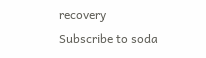recovery
Subscribe to soda